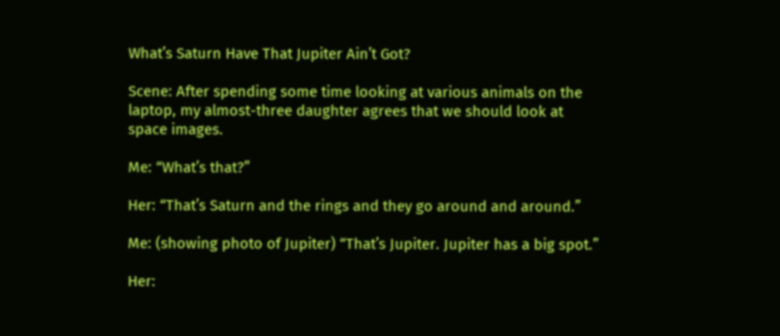What’s Saturn Have That Jupiter Ain’t Got?

Scene: After spending some time looking at various animals on the laptop, my almost-three daughter agrees that we should look at space images.

Me: “What’s that?”

Her: “That’s Saturn and the rings and they go around and around.”

Me: (showing photo of Jupiter) “That’s Jupiter. Jupiter has a big spot.”

Her: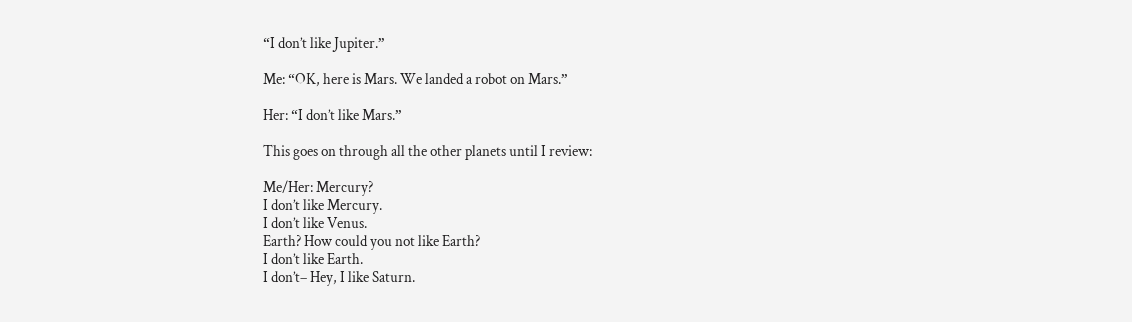“I don’t like Jupiter.”

Me: “OK, here is Mars. We landed a robot on Mars.”

Her: “I don’t like Mars.”

This goes on through all the other planets until I review:

Me/Her: Mercury?
I don’t like Mercury.
I don’t like Venus.
Earth? How could you not like Earth?
I don’t like Earth.
I don’t– Hey, I like Saturn.